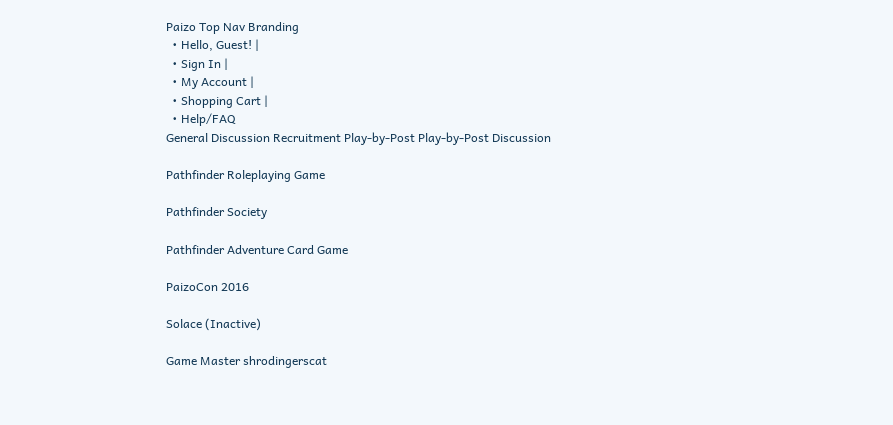Paizo Top Nav Branding
  • Hello, Guest! |
  • Sign In |
  • My Account |
  • Shopping Cart |
  • Help/FAQ
General Discussion Recruitment Play-by-Post Play-by-Post Discussion

Pathfinder Roleplaying Game

Pathfinder Society

Pathfinder Adventure Card Game

PaizoCon 2016

Solace (Inactive)

Game Master shrodingerscat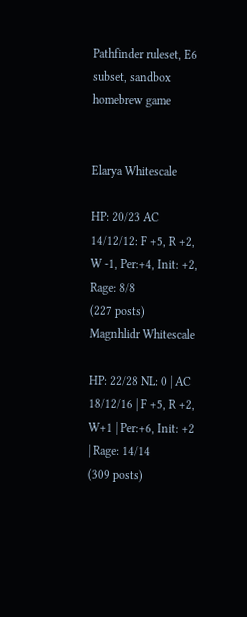Pathfinder ruleset, E6 subset, sandbox homebrew game


Elarya Whitescale

HP: 20/23 AC 14/12/12: F +5, R +2, W -1, Per:+4, Init: +2, Rage: 8/8
(227 posts)
Magnhlidr Whitescale

HP: 22/28 NL: 0 | AC 18/12/16 | F +5, R +2, W+1 | Per:+6, Init: +2 | Rage: 14/14
(309 posts)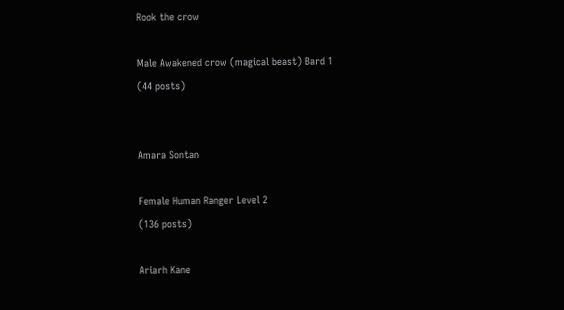Rook the crow

Male Awakened crow (magical beast) Bard 1
(44 posts)


Amara Sontan

Female Human Ranger Level 2
(136 posts)

Ariarh Kane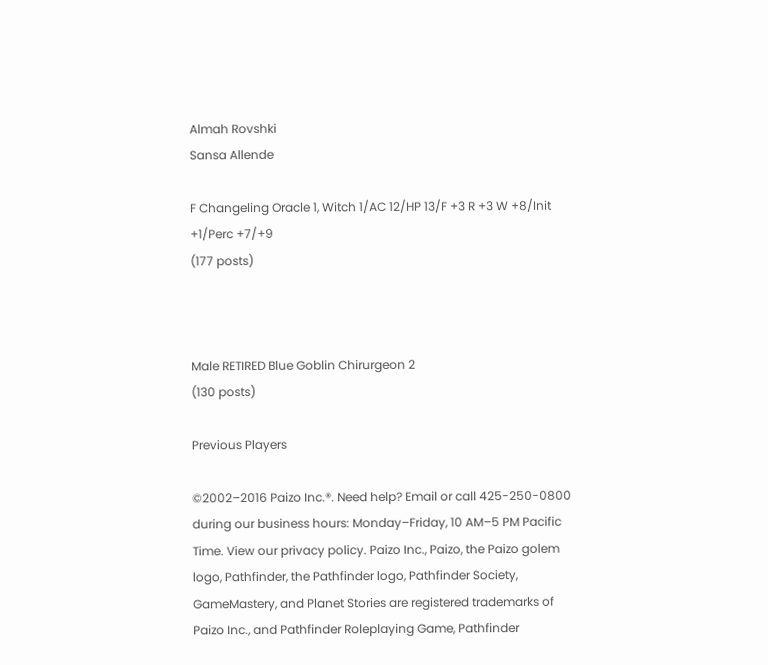Almah Rovshki
Sansa Allende

F Changeling Oracle 1, Witch 1/AC 12/HP 13/F +3 R +3 W +8/Init +1/Perc +7/+9
(177 posts)



Male RETIRED Blue Goblin Chirurgeon 2
(130 posts)

Previous Players

©2002–2016 Paizo Inc.®. Need help? Email or call 425-250-0800 during our business hours: Monday–Friday, 10 AM–5 PM Pacific Time. View our privacy policy. Paizo Inc., Paizo, the Paizo golem logo, Pathfinder, the Pathfinder logo, Pathfinder Society, GameMastery, and Planet Stories are registered trademarks of Paizo Inc., and Pathfinder Roleplaying Game, Pathfinder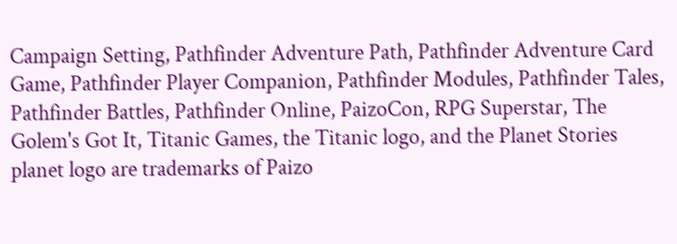Campaign Setting, Pathfinder Adventure Path, Pathfinder Adventure Card Game, Pathfinder Player Companion, Pathfinder Modules, Pathfinder Tales, Pathfinder Battles, Pathfinder Online, PaizoCon, RPG Superstar, The Golem's Got It, Titanic Games, the Titanic logo, and the Planet Stories planet logo are trademarks of Paizo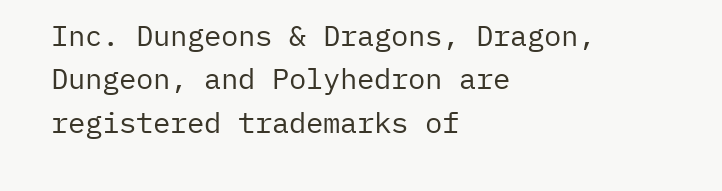Inc. Dungeons & Dragons, Dragon, Dungeon, and Polyhedron are registered trademarks of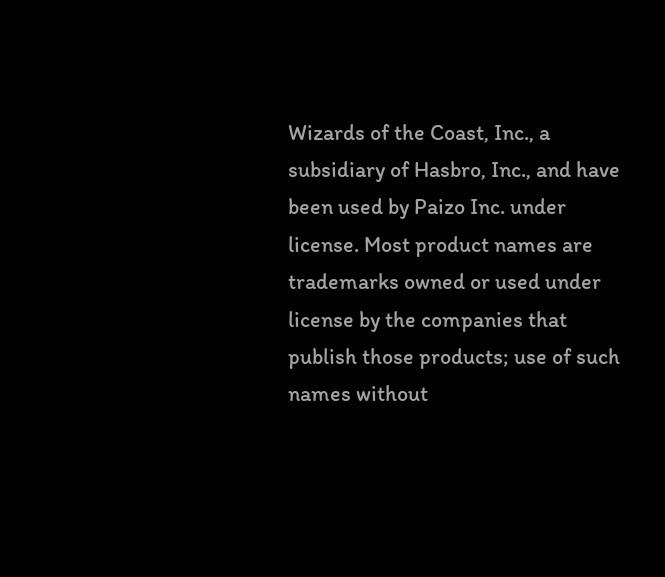Wizards of the Coast, Inc., a subsidiary of Hasbro, Inc., and have been used by Paizo Inc. under license. Most product names are trademarks owned or used under license by the companies that publish those products; use of such names without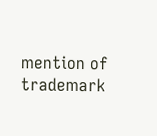mention of trademark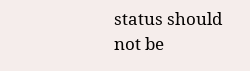status should not be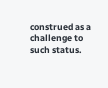construed as a challenge to such status.